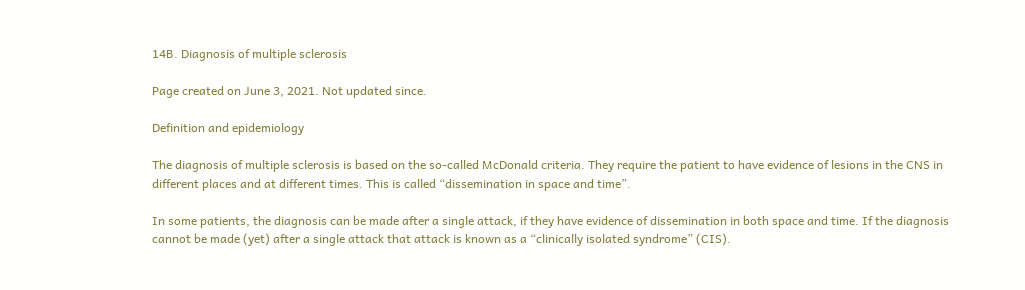14B. Diagnosis of multiple sclerosis

Page created on June 3, 2021. Not updated since.

Definition and epidemiology

The diagnosis of multiple sclerosis is based on the so-called McDonald criteria. They require the patient to have evidence of lesions in the CNS in different places and at different times. This is called “dissemination in space and time”.

In some patients, the diagnosis can be made after a single attack, if they have evidence of dissemination in both space and time. If the diagnosis cannot be made (yet) after a single attack that attack is known as a “clinically isolated syndrome” (CIS).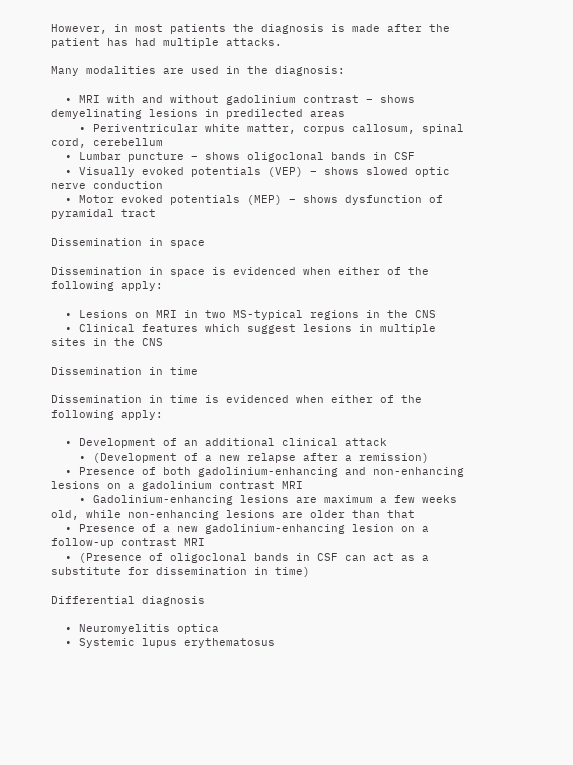However, in most patients the diagnosis is made after the patient has had multiple attacks.

Many modalities are used in the diagnosis:

  • MRI with and without gadolinium contrast – shows demyelinating lesions in predilected areas
    • Periventricular white matter, corpus callosum, spinal cord, cerebellum
  • Lumbar puncture – shows oligoclonal bands in CSF
  • Visually evoked potentials (VEP) – shows slowed optic nerve conduction
  • Motor evoked potentials (MEP) – shows dysfunction of pyramidal tract

Dissemination in space

Dissemination in space is evidenced when either of the following apply:

  • Lesions on MRI in two MS-typical regions in the CNS
  • Clinical features which suggest lesions in multiple sites in the CNS

Dissemination in time

Dissemination in time is evidenced when either of the following apply:

  • Development of an additional clinical attack
    • (Development of a new relapse after a remission)
  • Presence of both gadolinium-enhancing and non-enhancing lesions on a gadolinium contrast MRI
    • Gadolinium-enhancing lesions are maximum a few weeks old, while non-enhancing lesions are older than that
  • Presence of a new gadolinium-enhancing lesion on a follow-up contrast MRI
  • (Presence of oligoclonal bands in CSF can act as a substitute for dissemination in time)

Differential diagnosis

  • Neuromyelitis optica
  • Systemic lupus erythematosus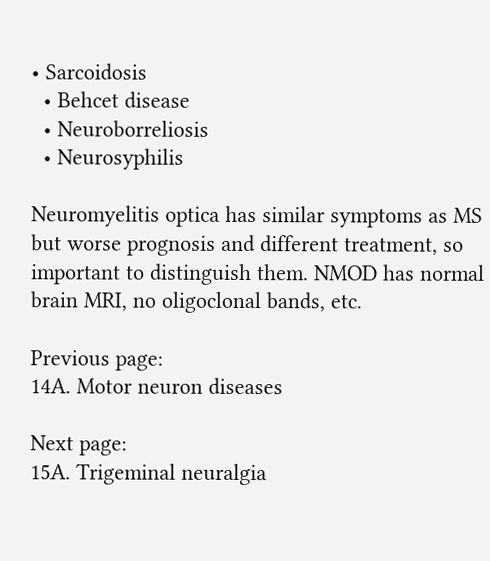• Sarcoidosis
  • Behcet disease
  • Neuroborreliosis
  • Neurosyphilis

Neuromyelitis optica has similar symptoms as MS but worse prognosis and different treatment, so important to distinguish them. NMOD has normal brain MRI, no oligoclonal bands, etc.

Previous page:
14A. Motor neuron diseases

Next page:
15A. Trigeminal neuralgia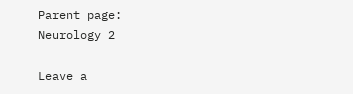Parent page:
Neurology 2

Leave a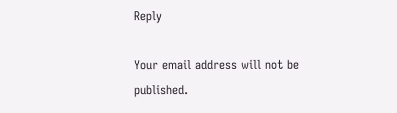Reply

Your email address will not be published.